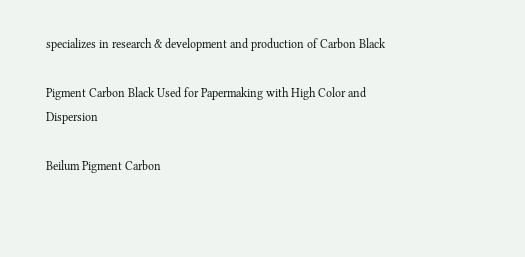specializes in research & development and production of Carbon Black

Pigment Carbon Black Used for Papermaking with High Color and Dispersion

Beilum Pigment Carbon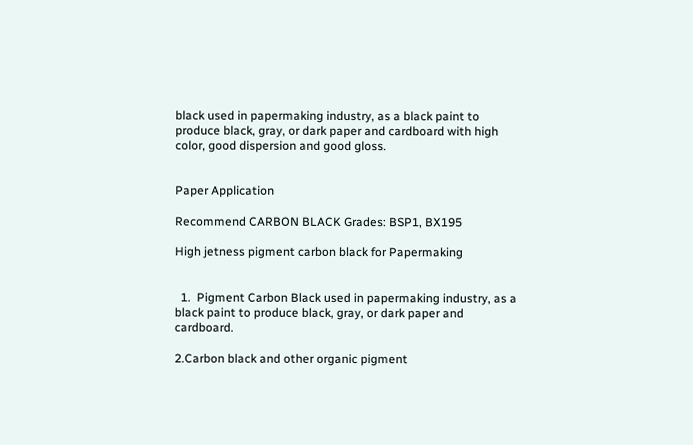black used in papermaking industry, as a black paint to produce black, gray, or dark paper and cardboard with high color, good dispersion and good gloss.


Paper Application

Recommend CARBON BLACK Grades: BSP1, BX195

High jetness pigment carbon black for Papermaking


  1.  Pigment Carbon Black used in papermaking industry, as a black paint to produce black, gray, or dark paper and cardboard.

2.Carbon black and other organic pigment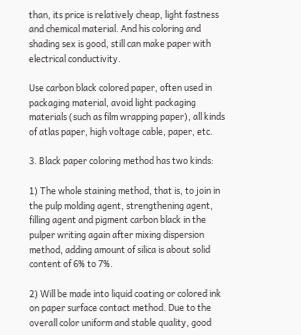than, its price is relatively cheap, light fastness and chemical material. And his coloring and shading sex is good, still can make paper with electrical conductivity.

Use carbon black colored paper, often used in packaging material, avoid light packaging materials (such as film wrapping paper), all kinds of atlas paper, high voltage cable, paper, etc.

3. Black paper coloring method has two kinds:

1) The whole staining method, that is, to join in the pulp molding agent, strengthening agent, filling agent and pigment carbon black in the pulper writing again after mixing dispersion method, adding amount of silica is about solid content of 6% to 7%.

2) Will be made into liquid coating or colored ink on paper surface contact method. Due to the overall color uniform and stable quality, good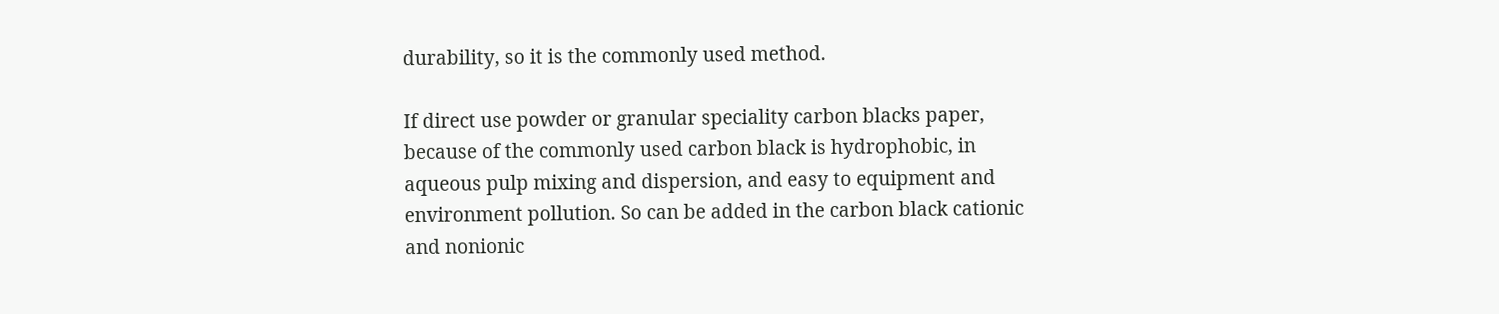durability, so it is the commonly used method.

If direct use powder or granular speciality carbon blacks paper, because of the commonly used carbon black is hydrophobic, in aqueous pulp mixing and dispersion, and easy to equipment and environment pollution. So can be added in the carbon black cationic and nonionic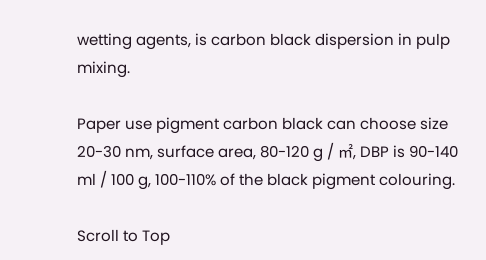wetting agents, is carbon black dispersion in pulp mixing.

Paper use pigment carbon black can choose size 20-30 nm, surface area, 80-120 g / ㎡, DBP is 90-140 ml / 100 g, 100-110% of the black pigment colouring.

Scroll to Top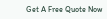Get A Free Quote Now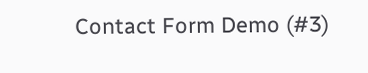Contact Form Demo (#3)